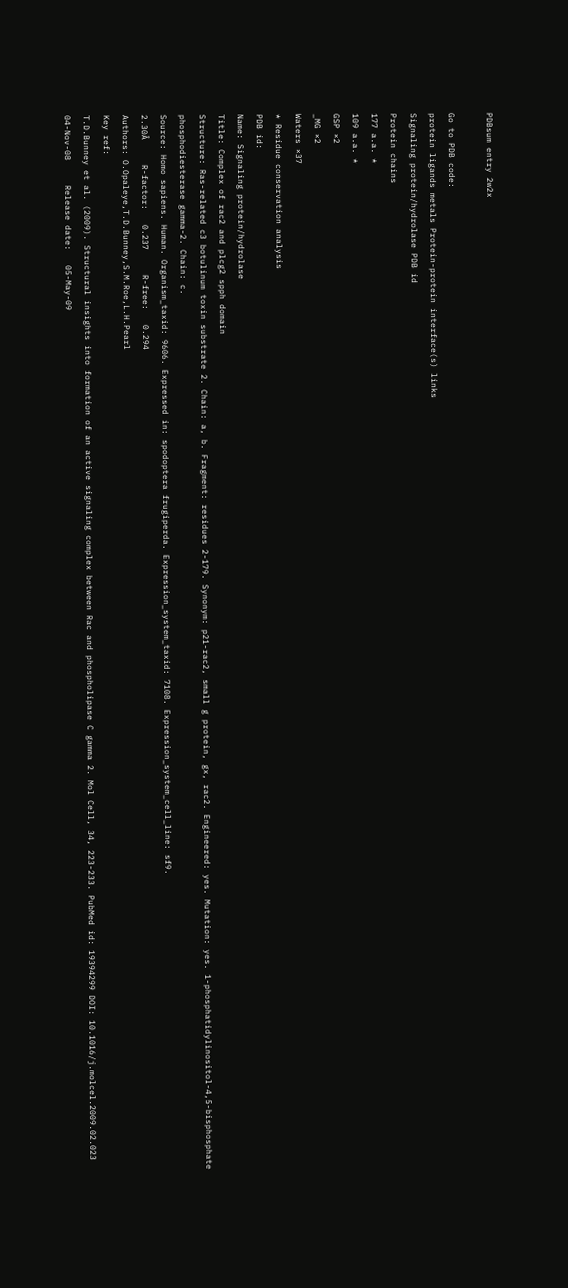PDBsum entry 2w2x

Go to PDB code:
protein ligands metals Protein-protein interface(s) links
Signaling protein/hydrolase PDB id
Protein chains
177 a.a. *
109 a.a. *
GSP ×2
_MG ×2
Waters ×37
* Residue conservation analysis
PDB id:
Name: Signaling protein/hydrolase
Title: Complex of rac2 and plcg2 spph domain
Structure: Ras-related c3 botulinum toxin substrate 2. Chain: a, b. Fragment: residues 2-179. Synonym: p21-rac2, small g protein, gx, rac2. Engineered: yes. Mutation: yes. 1-phosphatidylinositol-4,5-bisphosphate phosphodiesterase gamma-2. Chain: c.
Source: Homo sapiens. Human. Organism_taxid: 9606. Expressed in: spodoptera frugiperda. Expression_system_taxid: 7108. Expression_system_cell_line: sf9.
2.30Å     R-factor:   0.237     R-free:   0.294
Authors: O.Opaleye,T.D.Bunney,S.M.Roe,L.H.Pearl
Key ref:
T.D.Bunney et al. (2009). Structural insights into formation of an active signaling complex between Rac and phospholipase C gamma 2. Mol Cell, 34, 223-233. PubMed id: 19394299 DOI: 10.1016/j.molcel.2009.02.023
04-Nov-08     Release date:   05-May-09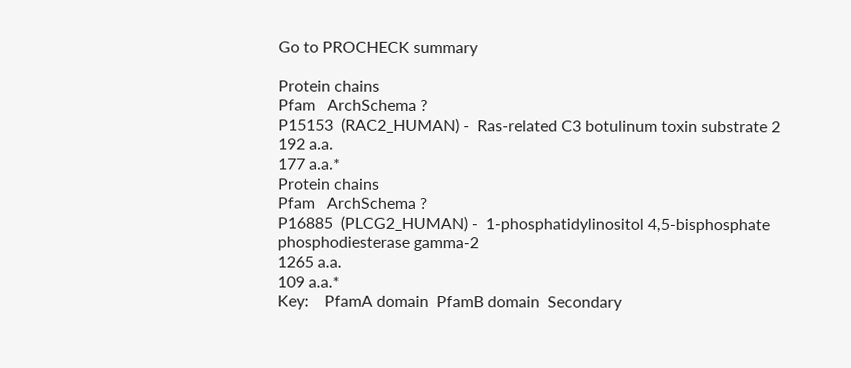Go to PROCHECK summary

Protein chains
Pfam   ArchSchema ?
P15153  (RAC2_HUMAN) -  Ras-related C3 botulinum toxin substrate 2
192 a.a.
177 a.a.*
Protein chains
Pfam   ArchSchema ?
P16885  (PLCG2_HUMAN) -  1-phosphatidylinositol 4,5-bisphosphate phosphodiesterase gamma-2
1265 a.a.
109 a.a.*
Key:    PfamA domain  PfamB domain  Secondary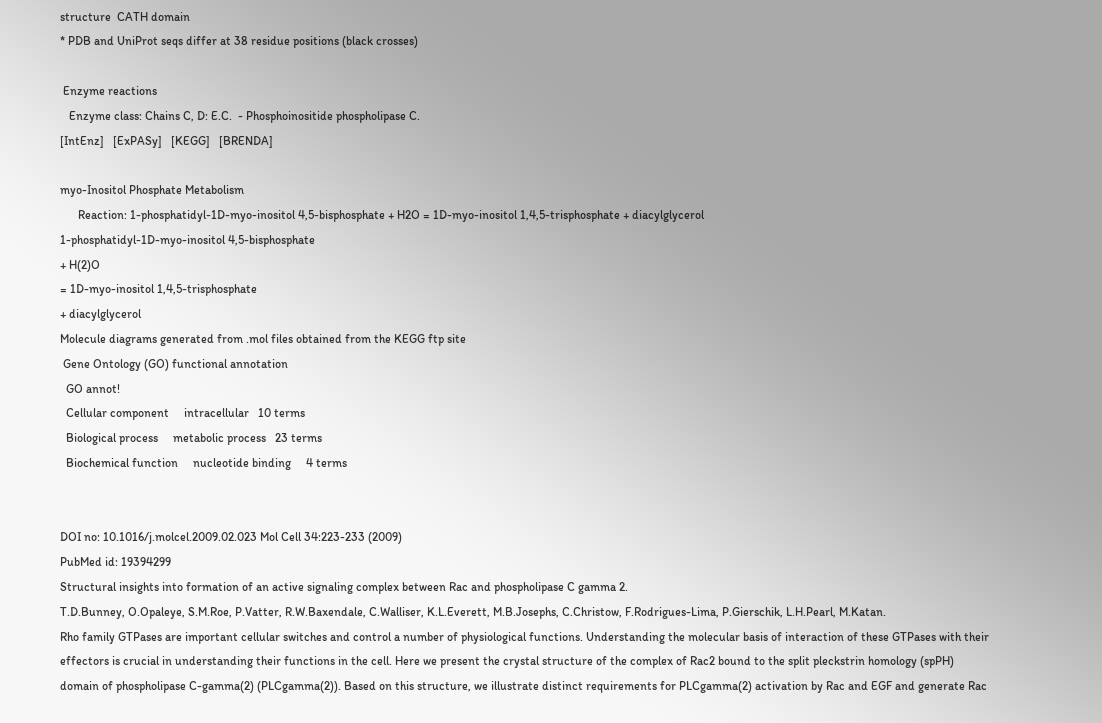structure  CATH domain
* PDB and UniProt seqs differ at 38 residue positions (black crosses)

 Enzyme reactions
   Enzyme class: Chains C, D: E.C.  - Phosphoinositide phospholipase C.
[IntEnz]   [ExPASy]   [KEGG]   [BRENDA]

myo-Inositol Phosphate Metabolism
      Reaction: 1-phosphatidyl-1D-myo-inositol 4,5-bisphosphate + H2O = 1D-myo-inositol 1,4,5-trisphosphate + diacylglycerol
1-phosphatidyl-1D-myo-inositol 4,5-bisphosphate
+ H(2)O
= 1D-myo-inositol 1,4,5-trisphosphate
+ diacylglycerol
Molecule diagrams generated from .mol files obtained from the KEGG ftp site
 Gene Ontology (GO) functional annotation
  GO annot!
  Cellular component     intracellular   10 terms
  Biological process     metabolic process   23 terms
  Biochemical function     nucleotide binding     4 terms


DOI no: 10.1016/j.molcel.2009.02.023 Mol Cell 34:223-233 (2009)
PubMed id: 19394299
Structural insights into formation of an active signaling complex between Rac and phospholipase C gamma 2.
T.D.Bunney, O.Opaleye, S.M.Roe, P.Vatter, R.W.Baxendale, C.Walliser, K.L.Everett, M.B.Josephs, C.Christow, F.Rodrigues-Lima, P.Gierschik, L.H.Pearl, M.Katan.
Rho family GTPases are important cellular switches and control a number of physiological functions. Understanding the molecular basis of interaction of these GTPases with their effectors is crucial in understanding their functions in the cell. Here we present the crystal structure of the complex of Rac2 bound to the split pleckstrin homology (spPH) domain of phospholipase C-gamma(2) (PLCgamma(2)). Based on this structure, we illustrate distinct requirements for PLCgamma(2) activation by Rac and EGF and generate Rac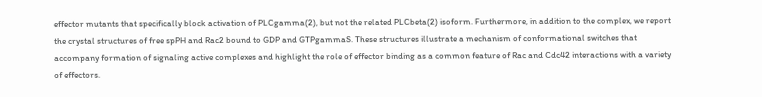effector mutants that specifically block activation of PLCgamma(2), but not the related PLCbeta(2) isoform. Furthermore, in addition to the complex, we report the crystal structures of free spPH and Rac2 bound to GDP and GTPgammaS. These structures illustrate a mechanism of conformational switches that accompany formation of signaling active complexes and highlight the role of effector binding as a common feature of Rac and Cdc42 interactions with a variety of effectors.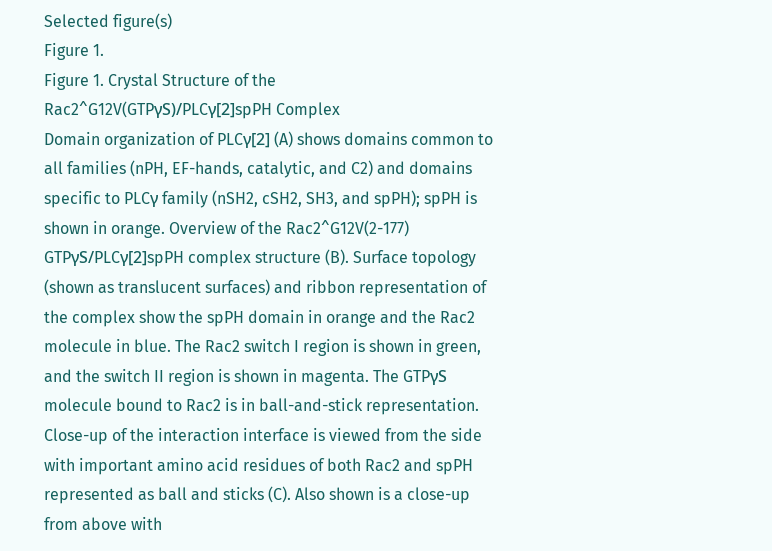Selected figure(s)
Figure 1.
Figure 1. Crystal Structure of the Rac2^G12V(GTPγS)/PLCγ[2]spPH Complex
Domain organization of PLCγ[2] (A) shows domains common to all families (nPH, EF-hands, catalytic, and C2) and domains specific to PLCγ family (nSH2, cSH2, SH3, and spPH); spPH is shown in orange. Overview of the Rac2^G12V(2-177) GTPγS/PLCγ[2]spPH complex structure (B). Surface topology (shown as translucent surfaces) and ribbon representation of the complex show the spPH domain in orange and the Rac2 molecule in blue. The Rac2 switch I region is shown in green, and the switch II region is shown in magenta. The GTPγS molecule bound to Rac2 is in ball-and-stick representation. Close-up of the interaction interface is viewed from the side with important amino acid residues of both Rac2 and spPH represented as ball and sticks (C). Also shown is a close-up from above with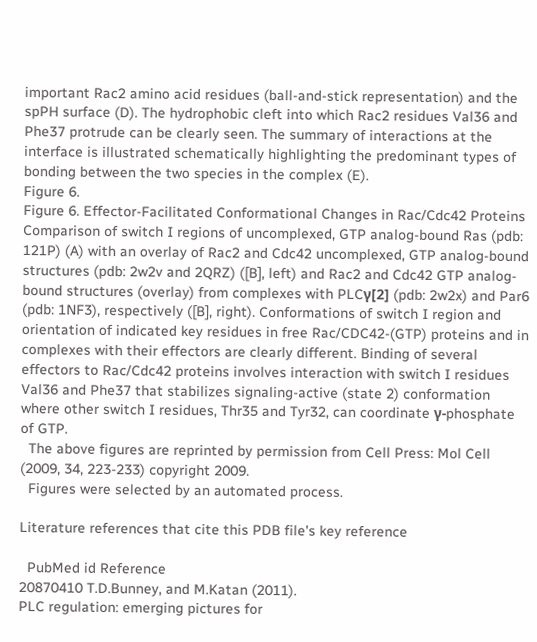important Rac2 amino acid residues (ball-and-stick representation) and the spPH surface (D). The hydrophobic cleft into which Rac2 residues Val36 and Phe37 protrude can be clearly seen. The summary of interactions at the interface is illustrated schematically highlighting the predominant types of bonding between the two species in the complex (E).
Figure 6.
Figure 6. Effector-Facilitated Conformational Changes in Rac/Cdc42 Proteins
Comparison of switch I regions of uncomplexed, GTP analog-bound Ras (pdb: 121P) (A) with an overlay of Rac2 and Cdc42 uncomplexed, GTP analog-bound structures (pdb: 2w2v and 2QRZ) ([B], left) and Rac2 and Cdc42 GTP analog-bound structures (overlay) from complexes with PLCγ[2] (pdb: 2w2x) and Par6 (pdb: 1NF3), respectively ([B], right). Conformations of switch I region and orientation of indicated key residues in free Rac/CDC42-(GTP) proteins and in complexes with their effectors are clearly different. Binding of several effectors to Rac/Cdc42 proteins involves interaction with switch I residues Val36 and Phe37 that stabilizes signaling-active (state 2) conformation where other switch I residues, Thr35 and Tyr32, can coordinate γ-phosphate of GTP.
  The above figures are reprinted by permission from Cell Press: Mol Cell (2009, 34, 223-233) copyright 2009.
  Figures were selected by an automated process.

Literature references that cite this PDB file's key reference

  PubMed id Reference
20870410 T.D.Bunney, and M.Katan (2011).
PLC regulation: emerging pictures for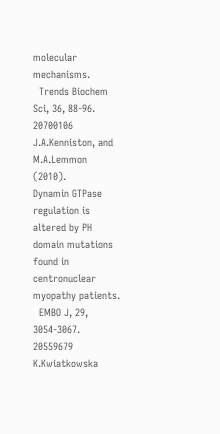molecular mechanisms.
  Trends Biochem Sci, 36, 88-96.
20700106 J.A.Kenniston, and M.A.Lemmon (2010).
Dynamin GTPase regulation is altered by PH domain mutations found in centronuclear myopathy patients.
  EMBO J, 29, 3054-3067.
20559679 K.Kwiatkowska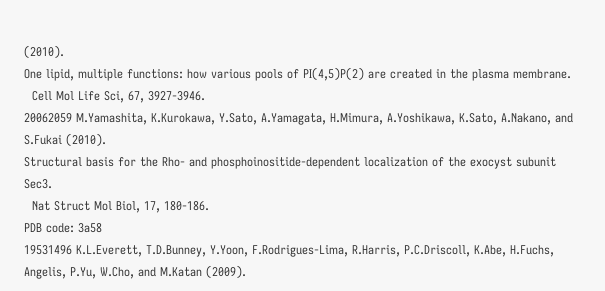(2010).
One lipid, multiple functions: how various pools of PI(4,5)P(2) are created in the plasma membrane.
  Cell Mol Life Sci, 67, 3927-3946.
20062059 M.Yamashita, K.Kurokawa, Y.Sato, A.Yamagata, H.Mimura, A.Yoshikawa, K.Sato, A.Nakano, and S.Fukai (2010).
Structural basis for the Rho- and phosphoinositide-dependent localization of the exocyst subunit Sec3.
  Nat Struct Mol Biol, 17, 180-186.
PDB code: 3a58
19531496 K.L.Everett, T.D.Bunney, Y.Yoon, F.Rodrigues-Lima, R.Harris, P.C.Driscoll, K.Abe, H.Fuchs, Angelis, P.Yu, W.Cho, and M.Katan (2009).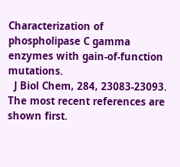Characterization of phospholipase C gamma enzymes with gain-of-function mutations.
  J Biol Chem, 284, 23083-23093.
The most recent references are shown first.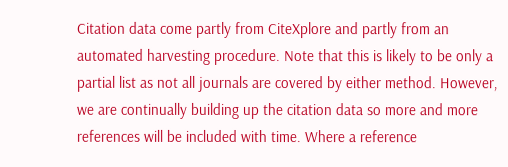Citation data come partly from CiteXplore and partly from an automated harvesting procedure. Note that this is likely to be only a partial list as not all journals are covered by either method. However, we are continually building up the citation data so more and more references will be included with time. Where a reference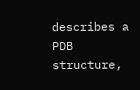describes a PDB structure,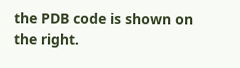the PDB code is shown on the right.